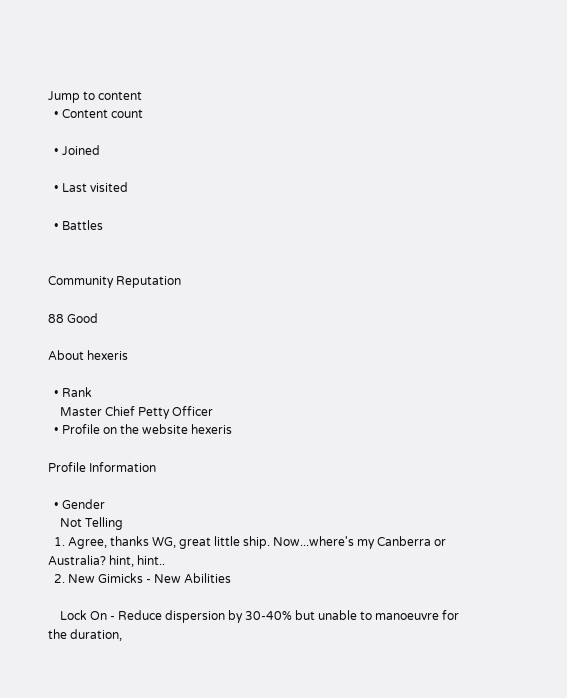Jump to content
  • Content count

  • Joined

  • Last visited

  • Battles


Community Reputation

88 Good

About hexeris

  • Rank
    Master Chief Petty Officer
  • Profile on the website hexeris

Profile Information

  • Gender
    Not Telling
  1. Agree, thanks WG, great little ship. Now...where's my Canberra or Australia? hint, hint..
  2. New Gimicks - New Abilities

    Lock On - Reduce dispersion by 30-40% but unable to manoeuvre for the duration,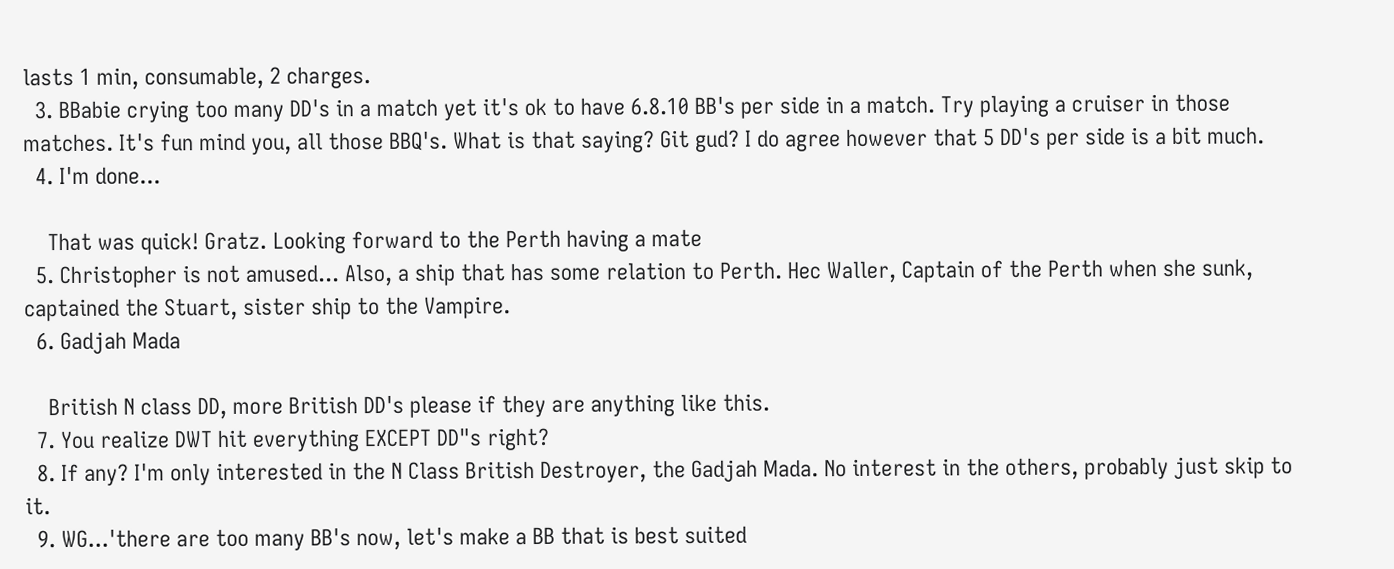lasts 1 min, consumable, 2 charges.
  3. BBabie crying too many DD's in a match yet it's ok to have 6.8.10 BB's per side in a match. Try playing a cruiser in those matches. It's fun mind you, all those BBQ's. What is that saying? Git gud? I do agree however that 5 DD's per side is a bit much.
  4. I'm done...

    That was quick! Gratz. Looking forward to the Perth having a mate
  5. Christopher is not amused... Also, a ship that has some relation to Perth. Hec Waller, Captain of the Perth when she sunk, captained the Stuart, sister ship to the Vampire.
  6. Gadjah Mada

    British N class DD, more British DD's please if they are anything like this.
  7. You realize DWT hit everything EXCEPT DD"s right?
  8. If any? I'm only interested in the N Class British Destroyer, the Gadjah Mada. No interest in the others, probably just skip to it.
  9. WG...'there are too many BB's now, let's make a BB that is best suited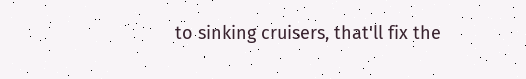to sinking cruisers, that'll fix the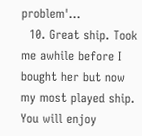problem'...
  10. Great ship. Took me awhile before I bought her but now my most played ship. You will enjoy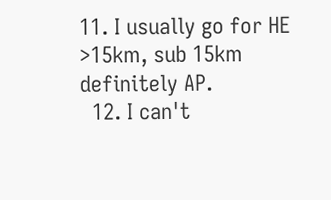11. I usually go for HE >15km, sub 15km definitely AP.
  12. I can't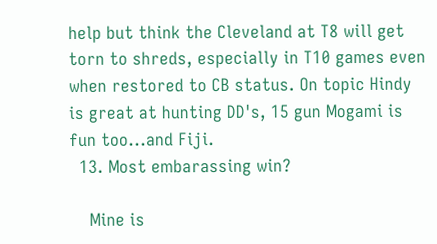help but think the Cleveland at T8 will get torn to shreds, especially in T10 games even when restored to CB status. On topic Hindy is great at hunting DD's, 15 gun Mogami is fun too...and Fiji.
  13. Most embarassing win?

    Mine is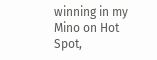winning in my Mino on Hot Spot,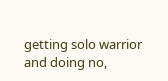getting solo warrior and doing no,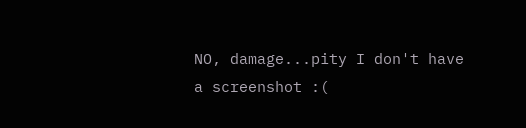NO, damage...pity I don't have a screenshot :(